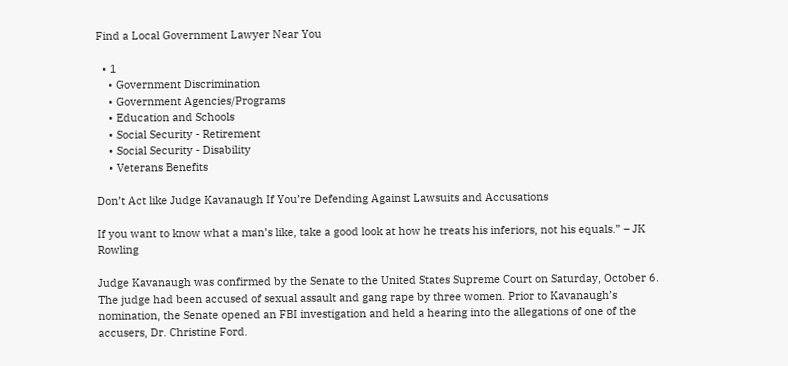Find a Local Government Lawyer Near You

  • 1
    • Government Discrimination
    • Government Agencies/Programs
    • Education and Schools
    • Social Security - Retirement
    • Social Security - Disability
    • Veterans Benefits

Don’t Act like Judge Kavanaugh If You’re Defending Against Lawsuits and Accusations

If you want to know what a man’s like, take a good look at how he treats his inferiors, not his equals.” – JK Rowling

Judge Kavanaugh was confirmed by the Senate to the United States Supreme Court on Saturday, October 6. The judge had been accused of sexual assault and gang rape by three women. Prior to Kavanaugh’s nomination, the Senate opened an FBI investigation and held a hearing into the allegations of one of the accusers, Dr. Christine Ford.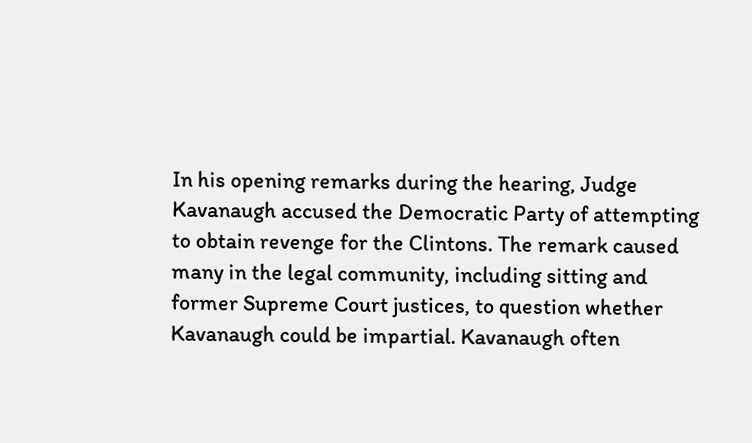In his opening remarks during the hearing, Judge Kavanaugh accused the Democratic Party of attempting to obtain revenge for the Clintons. The remark caused many in the legal community, including sitting and former Supreme Court justices, to question whether Kavanaugh could be impartial. Kavanaugh often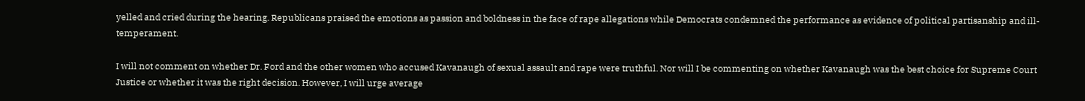yelled and cried during the hearing. Republicans praised the emotions as passion and boldness in the face of rape allegations while Democrats condemned the performance as evidence of political partisanship and ill-temperament.

I will not comment on whether Dr. Ford and the other women who accused Kavanaugh of sexual assault and rape were truthful. Nor will I be commenting on whether Kavanaugh was the best choice for Supreme Court Justice or whether it was the right decision. However, I will urge average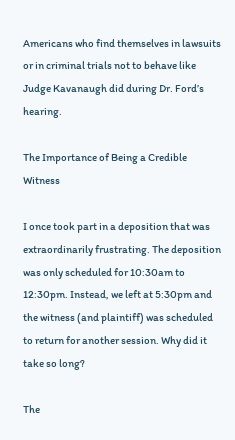Americans who find themselves in lawsuits or in criminal trials not to behave like Judge Kavanaugh did during Dr. Ford’s hearing.

The Importance of Being a Credible Witness

I once took part in a deposition that was extraordinarily frustrating. The deposition was only scheduled for 10:30am to 12:30pm. Instead, we left at 5:30pm and the witness (and plaintiff) was scheduled to return for another session. Why did it take so long?

The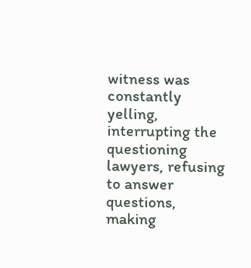witness was constantly yelling, interrupting the questioning lawyers, refusing to answer questions, making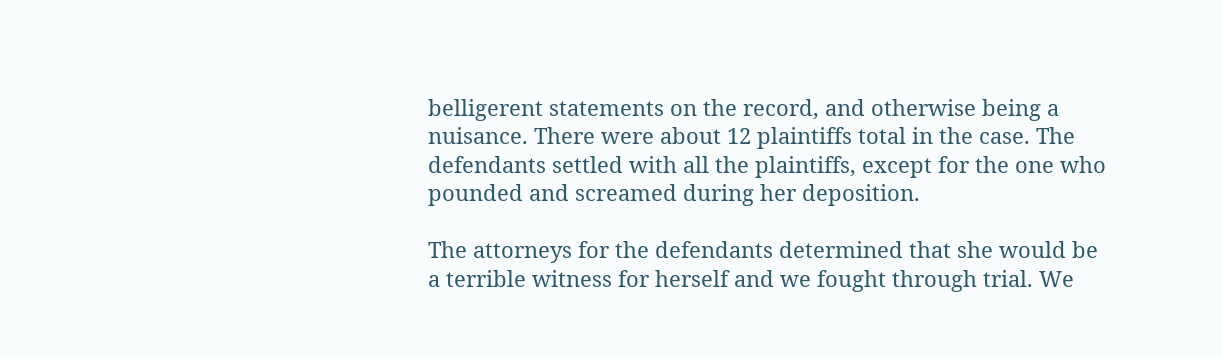belligerent statements on the record, and otherwise being a nuisance. There were about 12 plaintiffs total in the case. The defendants settled with all the plaintiffs, except for the one who pounded and screamed during her deposition.

The attorneys for the defendants determined that she would be a terrible witness for herself and we fought through trial. We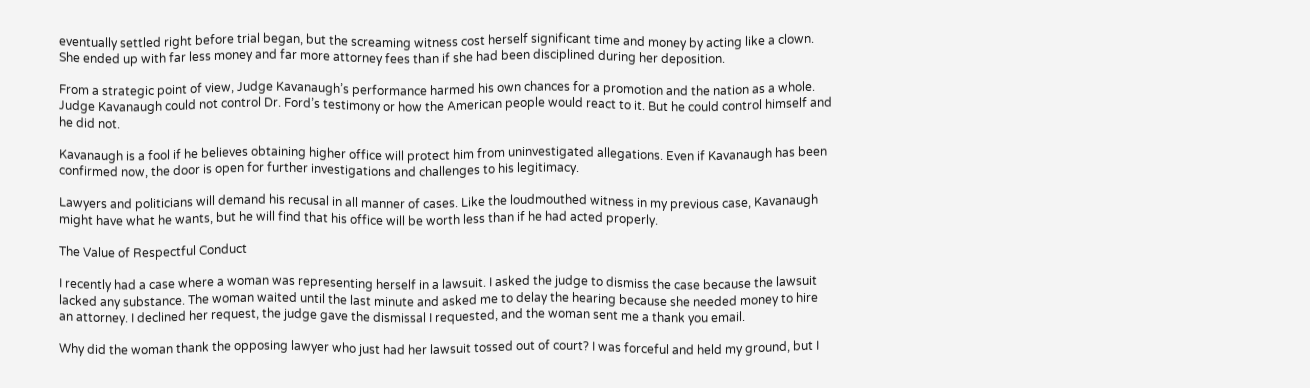eventually settled right before trial began, but the screaming witness cost herself significant time and money by acting like a clown. She ended up with far less money and far more attorney fees than if she had been disciplined during her deposition.

From a strategic point of view, Judge Kavanaugh’s performance harmed his own chances for a promotion and the nation as a whole. Judge Kavanaugh could not control Dr. Ford’s testimony or how the American people would react to it. But he could control himself and he did not.

Kavanaugh is a fool if he believes obtaining higher office will protect him from uninvestigated allegations. Even if Kavanaugh has been confirmed now, the door is open for further investigations and challenges to his legitimacy.

Lawyers and politicians will demand his recusal in all manner of cases. Like the loudmouthed witness in my previous case, Kavanaugh might have what he wants, but he will find that his office will be worth less than if he had acted properly.

The Value of Respectful Conduct

I recently had a case where a woman was representing herself in a lawsuit. I asked the judge to dismiss the case because the lawsuit lacked any substance. The woman waited until the last minute and asked me to delay the hearing because she needed money to hire an attorney. I declined her request, the judge gave the dismissal I requested, and the woman sent me a thank you email.

Why did the woman thank the opposing lawyer who just had her lawsuit tossed out of court? I was forceful and held my ground, but I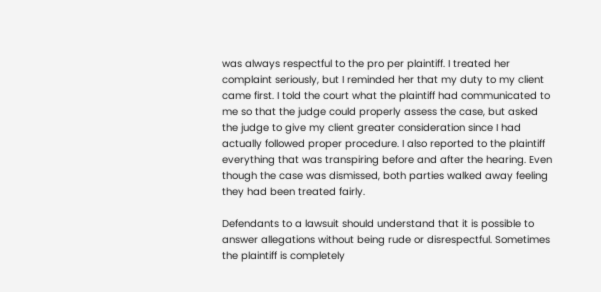was always respectful to the pro per plaintiff. I treated her complaint seriously, but I reminded her that my duty to my client came first. I told the court what the plaintiff had communicated to me so that the judge could properly assess the case, but asked the judge to give my client greater consideration since I had actually followed proper procedure. I also reported to the plaintiff everything that was transpiring before and after the hearing. Even though the case was dismissed, both parties walked away feeling they had been treated fairly.

Defendants to a lawsuit should understand that it is possible to answer allegations without being rude or disrespectful. Sometimes the plaintiff is completely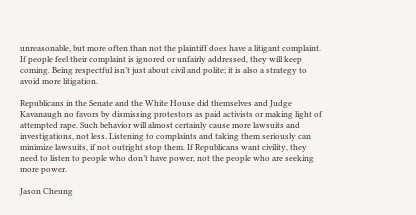unreasonable, but more often than not the plaintiff does have a litigant complaint. If people feel their complaint is ignored or unfairly addressed, they will keep coming. Being respectful isn’t just about civil and polite; it is also a strategy to avoid more litigation.

Republicans in the Senate and the White House did themselves and Judge Kavanaugh no favors by dismissing protestors as paid activists or making light of attempted rape. Such behavior will almost certainly cause more lawsuits and investigations, not less. Listening to complaints and taking them seriously can minimize lawsuits, if not outright stop them. If Republicans want civility, they need to listen to people who don’t have power, not the people who are seeking more power.

Jason Cheung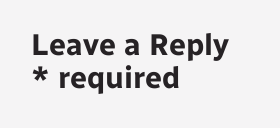Leave a Reply * required